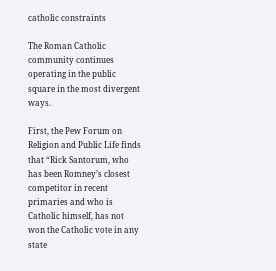catholic constraints

The Roman Catholic community continues operating in the public square in the most divergent ways.

First, the Pew Forum on Religion and Public Life finds that “Rick Santorum, who has been Romney’s closest competitor in recent primaries and who is Catholic himself, has not won the Catholic vote in any state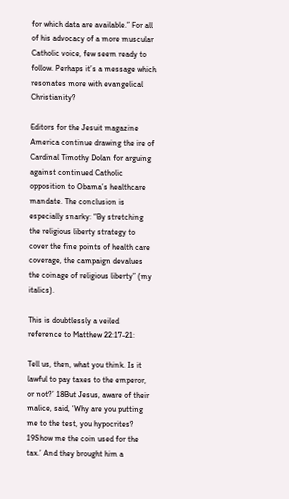for which data are available.” For all of his advocacy of a more muscular Catholic voice, few seem ready to follow. Perhaps it’s a message which resonates more with evangelical Christianity?

Editors for the Jesuit magazine America continue drawing the ire of Cardinal Timothy Dolan for arguing against continued Catholic opposition to Obama’s healthcare mandate. The conclusion is especially snarky: “By stretching the religious liberty strategy to cover the fine points of health care coverage, the campaign devalues the coinage of religious liberty” (my italics).

This is doubtlessly a veiled reference to Matthew 22:17-21:

Tell us, then, what you think. Is it lawful to pay taxes to the emperor, or not?’ 18But Jesus, aware of their malice, said, ‘Why are you putting me to the test, you hypocrites? 19Show me the coin used for the tax.’ And they brought him a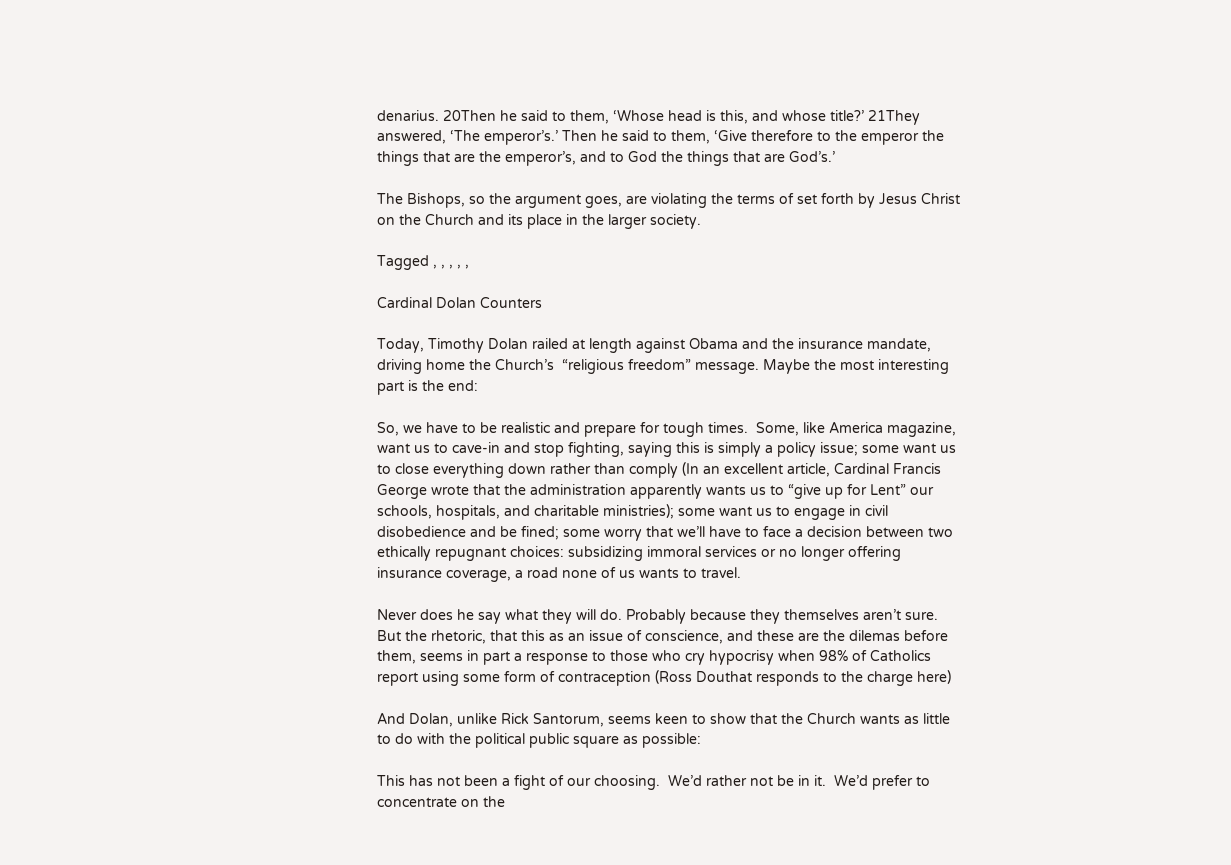denarius. 20Then he said to them, ‘Whose head is this, and whose title?’ 21They answered, ‘The emperor’s.’ Then he said to them, ‘Give therefore to the emperor the things that are the emperor’s, and to God the things that are God’s.’

The Bishops, so the argument goes, are violating the terms of set forth by Jesus Christ on the Church and its place in the larger society.

Tagged , , , , ,

Cardinal Dolan Counters

Today, Timothy Dolan railed at length against Obama and the insurance mandate, driving home the Church’s  “religious freedom” message. Maybe the most interesting part is the end:

So, we have to be realistic and prepare for tough times.  Some, like America magazine,  want us to cave-in and stop fighting, saying this is simply a policy issue; some want us to close everything down rather than comply (In an excellent article, Cardinal Francis George wrote that the administration apparently wants us to “give up for Lent” our schools, hospitals, and charitable ministries); some want us to engage in civil disobedience and be fined; some worry that we’ll have to face a decision between two ethically repugnant choices: subsidizing immoral services or no longer offering insurance coverage, a road none of us wants to travel.

Never does he say what they will do. Probably because they themselves aren’t sure. But the rhetoric, that this as an issue of conscience, and these are the dilemas before them, seems in part a response to those who cry hypocrisy when 98% of Catholics report using some form of contraception (Ross Douthat responds to the charge here)

And Dolan, unlike Rick Santorum, seems keen to show that the Church wants as little to do with the political public square as possible:

This has not been a fight of our choosing.  We’d rather not be in it.  We’d prefer to concentrate on the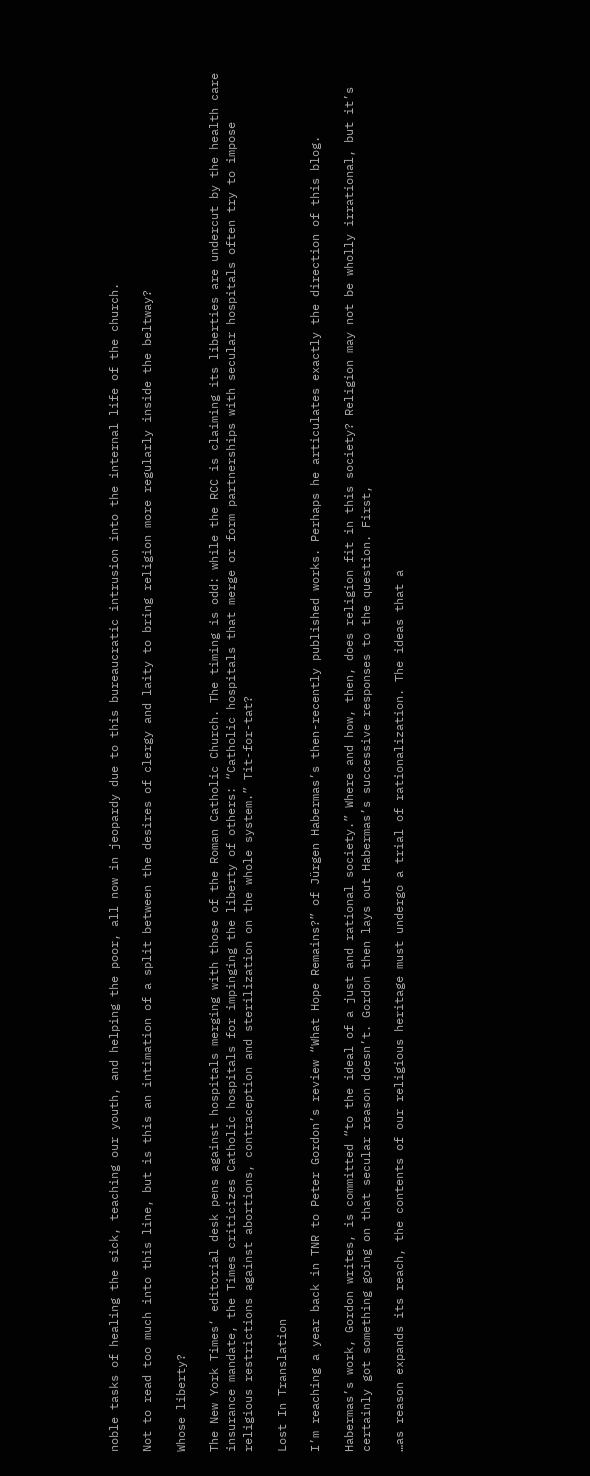noble tasks of healing the sick, teaching our youth, and helping the poor, all now in jeopardy due to this bureaucratic intrusion into the internal life of the church.

Not to read too much into this line, but is this an intimation of a split between the desires of clergy and laity to bring religion more regularly inside the beltway?

Whose liberty?

The New York Times‘ editorial desk pens against hospitals merging with those of the Roman Catholic Church. The timing is odd: while the RCC is claiming its liberties are undercut by the health care insurance mandate, the Times criticizes Catholic hospitals for impinging the liberty of others: “Catholic hospitals that merge or form partnerships with secular hospitals often try to impose religious restrictions against abortions, contraception and sterilization on the whole system.” Tit-for-tat?

Lost In Translation

I’m reaching a year back in TNR to Peter Gordon’s review “What Hope Remains?” of Jürgen Habermas’s then-recently published works. Perhaps he articulates exactly the direction of this blog.

Habermas’s work, Gordon writes, is committed “to the ideal of a just and rational society.” Where and how, then, does religion fit in this society? Religion may not be wholly irrational, but it’s certainly got something going on that secular reason doesn’t. Gordon then lays out Habermas’s successive responses to the question. First,

…as reason expands its reach, the contents of our religious heritage must undergo a trial of rationalization. The ideas that a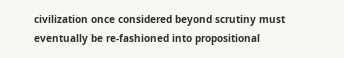civilization once considered beyond scrutiny must eventually be re-fashioned into propositional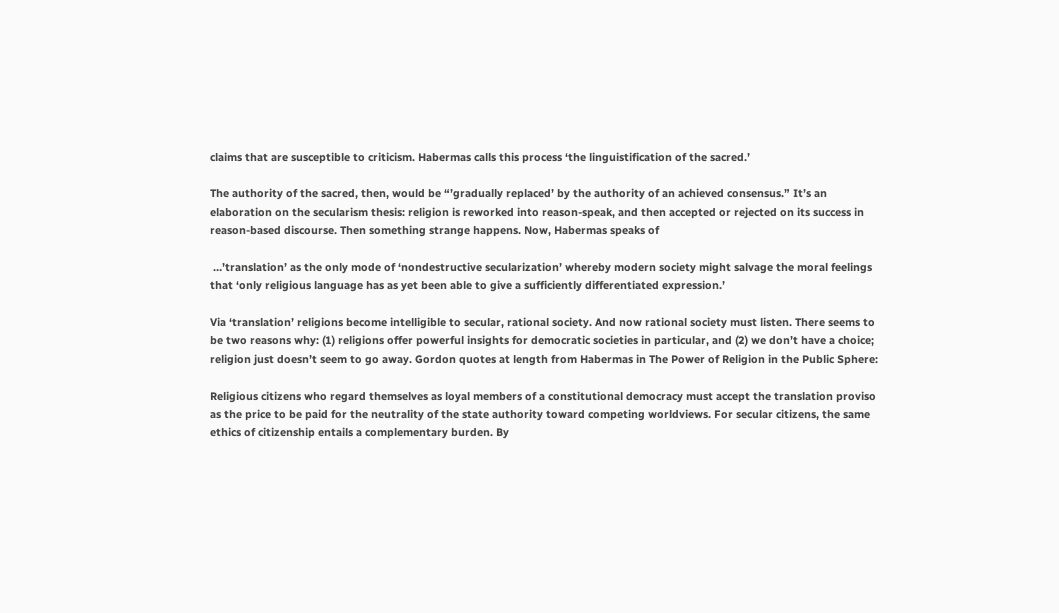claims that are susceptible to criticism. Habermas calls this process ‘the linguistification of the sacred.’

The authority of the sacred, then, would be “’gradually replaced’ by the authority of an achieved consensus.” It’s an elaboration on the secularism thesis: religion is reworked into reason-speak, and then accepted or rejected on its success in reason-based discourse. Then something strange happens. Now, Habermas speaks of

 …’translation’ as the only mode of ‘nondestructive secularization’ whereby modern society might salvage the moral feelings that ‘only religious language has as yet been able to give a sufficiently differentiated expression.’

Via ‘translation’ religions become intelligible to secular, rational society. And now rational society must listen. There seems to be two reasons why: (1) religions offer powerful insights for democratic societies in particular, and (2) we don’t have a choice; religion just doesn’t seem to go away. Gordon quotes at length from Habermas in The Power of Religion in the Public Sphere:

Religious citizens who regard themselves as loyal members of a constitutional democracy must accept the translation proviso as the price to be paid for the neutrality of the state authority toward competing worldviews. For secular citizens, the same ethics of citizenship entails a complementary burden. By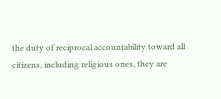the duty of reciprocal accountability toward all citizens, including religious ones, they are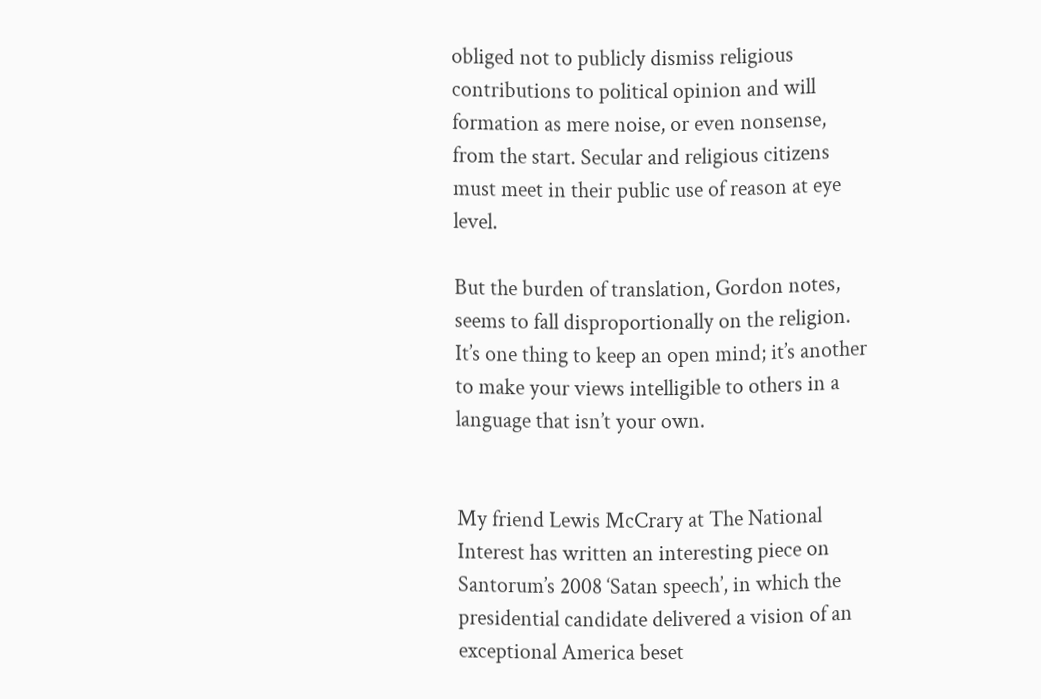obliged not to publicly dismiss religious contributions to political opinion and will formation as mere noise, or even nonsense, from the start. Secular and religious citizens must meet in their public use of reason at eye level.

But the burden of translation, Gordon notes, seems to fall disproportionally on the religion. It’s one thing to keep an open mind; it’s another to make your views intelligible to others in a language that isn’t your own.


My friend Lewis McCrary at The National Interest has written an interesting piece on Santorum’s 2008 ‘Satan speech’, in which the presidential candidate delivered a vision of an exceptional America beset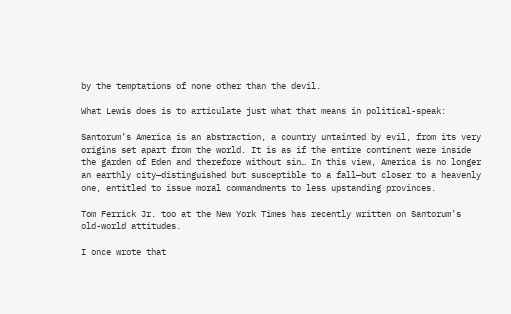by the temptations of none other than the devil.

What Lewis does is to articulate just what that means in political-speak:

Santorum’s America is an abstraction, a country untainted by evil, from its very origins set apart from the world. It is as if the entire continent were inside the garden of Eden and therefore without sin… In this view, America is no longer an earthly city—distinguished but susceptible to a fall—but closer to a heavenly one, entitled to issue moral commandments to less upstanding provinces.

Tom Ferrick Jr. too at the New York Times has recently written on Santorum’s old-world attitudes.

I once wrote that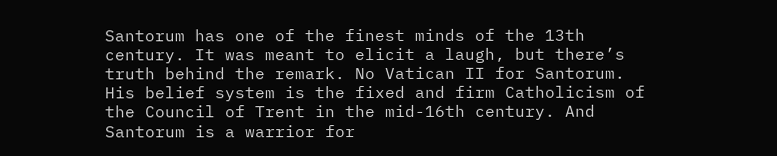Santorum has one of the finest minds of the 13th century. It was meant to elicit a laugh, but there’s truth behind the remark. No Vatican II for Santorum. His belief system is the fixed and firm Catholicism of the Council of Trent in the mid-16th century. And Santorum is a warrior for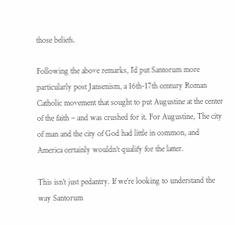those beliefs.

Following the above remarks, I’d put Santorum more particularly post Jansenism, a 16th-17th century Roman Catholic movement that sought to put Augustine at the center of the faith – and was crushed for it. For Augustine, The city of man and the city of God had little in common, and America certainly wouldn’t qualify for the latter.

This isn’t just pedantry. If we’re looking to understand the way Santorum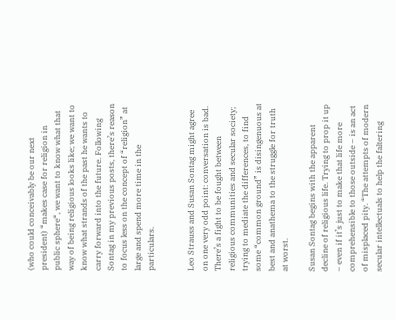(who could conceivably be our next president) “makes case for religion in public sphere“, we want to know what that way of being religious looks like; we want to know what strands of the past he wants to carry forward into the future. Following Sontag in my previous posts, there’s reason to focus less on the concept of “religion” at large and spend more time in the particulars.


Leo Strauss and Susan Sontag might agree on one very odd point: conversation is bad. There’s a fight to be fought between religious communities and secular society; trying to mediate the differences, to find some “common ground” is disingenuous at best and anathema to the struggle for truth at worst.

Susan Sontag begins with the apparent decline of religious life. Trying to prop it up – even if it’s just to make that life more comprehensible to those outside – is an act of misplaced pity. “The attempts of modern secular intellectuals to help the faltering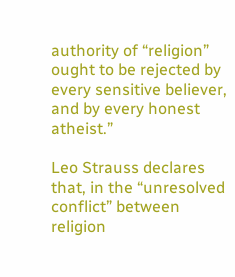authority of “religion” ought to be rejected by every sensitive believer, and by every honest atheist.”

Leo Strauss declares that, in the “unresolved conflict” between religion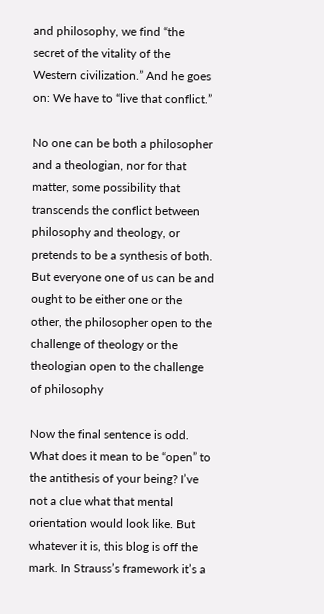and philosophy, we find “the secret of the vitality of the Western civilization.” And he goes on: We have to “live that conflict.”

No one can be both a philosopher and a theologian, nor for that matter, some possibility that transcends the conflict between philosophy and theology, or pretends to be a synthesis of both. But everyone one of us can be and ought to be either one or the other, the philosopher open to the challenge of theology or the theologian open to the challenge of philosophy

Now the final sentence is odd. What does it mean to be “open” to the antithesis of your being? I’ve not a clue what that mental orientation would look like. But whatever it is, this blog is off the mark. In Strauss’s framework it’s a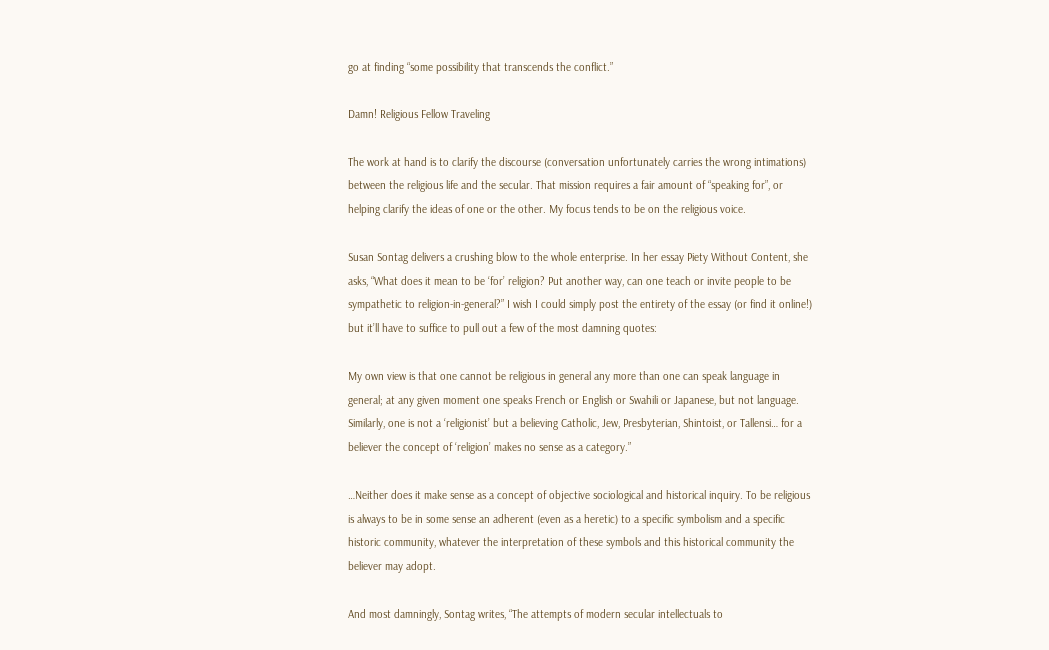go at finding “some possibility that transcends the conflict.”

Damn! Religious Fellow Traveling

The work at hand is to clarify the discourse (conversation unfortunately carries the wrong intimations) between the religious life and the secular. That mission requires a fair amount of “speaking for”, or helping clarify the ideas of one or the other. My focus tends to be on the religious voice.

Susan Sontag delivers a crushing blow to the whole enterprise. In her essay Piety Without Content, she asks, “What does it mean to be ‘for’ religion? Put another way, can one teach or invite people to be sympathetic to religion-in-general?” I wish I could simply post the entirety of the essay (or find it online!) but it’ll have to suffice to pull out a few of the most damning quotes:

My own view is that one cannot be religious in general any more than one can speak language in general; at any given moment one speaks French or English or Swahili or Japanese, but not language. Similarly, one is not a ‘religionist’ but a believing Catholic, Jew, Presbyterian, Shintoist, or Tallensi… for a believer the concept of ‘religion’ makes no sense as a category.”

…Neither does it make sense as a concept of objective sociological and historical inquiry. To be religious is always to be in some sense an adherent (even as a heretic) to a specific symbolism and a specific historic community, whatever the interpretation of these symbols and this historical community the believer may adopt.

And most damningly, Sontag writes, “The attempts of modern secular intellectuals to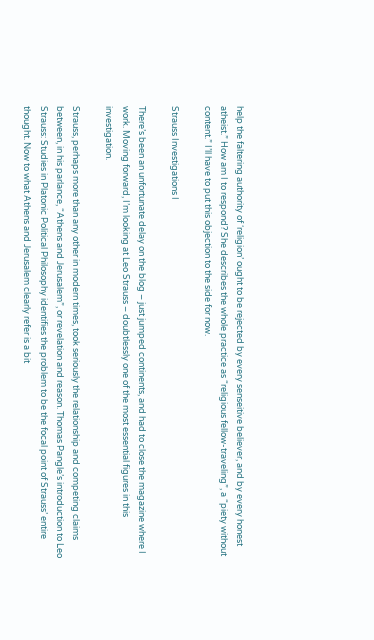help the faltering authority of ‘religion’ ought to be rejected by every senseitive believer, and by every honest atheist.” How am I to respond? She describes the whole practice as “religious fellow-traveling”, a “piety without content.” I’ll have to put this objection to the side for now.

Strauss Investigations I

There’s been an unfortunate delay on the blog – just jumped continents, and had to close the magazine where I work. Moving forward, I’m looking at Leo Strauss – doubtlessly one of the most essential figures in this investigation.

Strauss, perhaps more than any other in modern times, took seriously the relationship and competing claims between, in his parlance, “Athens and Jerusalem”, or revelation and reason. Thomas Pangle’s introduction to Leo Strauss: Studies in Platonic Political Philosophy identifies the problem to be the focal point of Strauss’ entire thought. Now to what Athens and Jerusalem clearly refer is a bit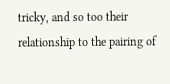tricky, and so too their relationship to the pairing of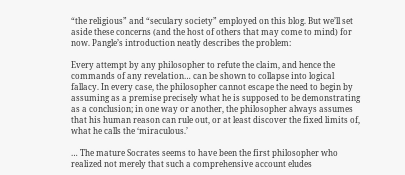“the religious” and “seculary society” employed on this blog. But we’ll set aside these concerns (and the host of others that may come to mind) for now. Pangle’s introduction neatly describes the problem:

Every attempt by any philosopher to refute the claim, and hence the commands of any revelation… can be shown to collapse into logical fallacy. In every case, the philosopher cannot escape the need to begin by assuming as a premise precisely what he is supposed to be demonstrating as a conclusion; in one way or another, the philosopher always assumes that his human reason can rule out, or at least discover the fixed limits of, what he calls the ‘miraculous.’

… The mature Socrates seems to have been the first philosopher who realized not merely that such a comprehensive account eludes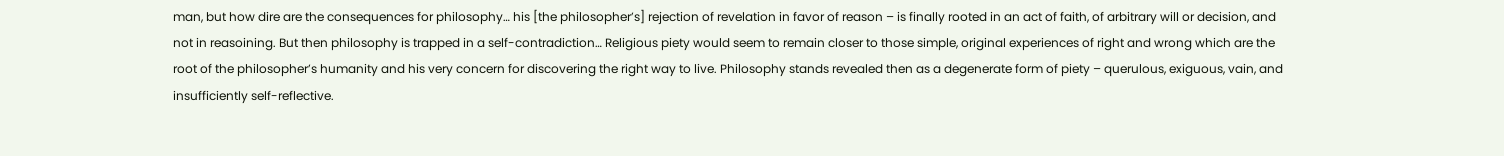man, but how dire are the consequences for philosophy… his [the philosopher’s] rejection of revelation in favor of reason – is finally rooted in an act of faith, of arbitrary will or decision, and not in reasoining. But then philosophy is trapped in a self-contradiction… Religious piety would seem to remain closer to those simple, original experiences of right and wrong which are the root of the philosopher’s humanity and his very concern for discovering the right way to live. Philosophy stands revealed then as a degenerate form of piety – querulous, exiguous, vain, and insufficiently self-reflective.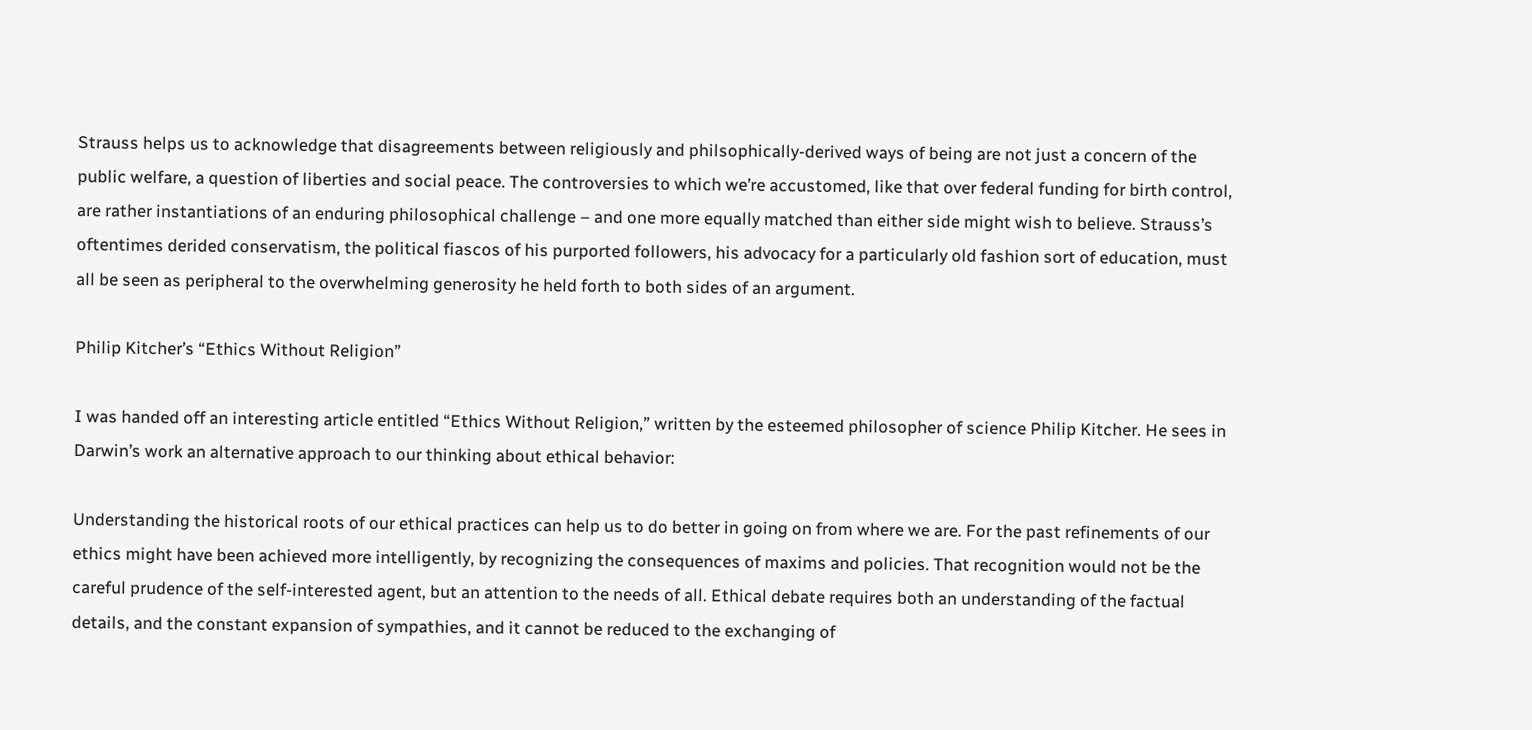Strauss helps us to acknowledge that disagreements between religiously and philsophically-derived ways of being are not just a concern of the public welfare, a question of liberties and social peace. The controversies to which we’re accustomed, like that over federal funding for birth control, are rather instantiations of an enduring philosophical challenge – and one more equally matched than either side might wish to believe. Strauss’s oftentimes derided conservatism, the political fiascos of his purported followers, his advocacy for a particularly old fashion sort of education, must all be seen as peripheral to the overwhelming generosity he held forth to both sides of an argument.

Philip Kitcher’s “Ethics Without Religion”

I was handed off an interesting article entitled “Ethics Without Religion,” written by the esteemed philosopher of science Philip Kitcher. He sees in Darwin’s work an alternative approach to our thinking about ethical behavior:

Understanding the historical roots of our ethical practices can help us to do better in going on from where we are. For the past refinements of our ethics might have been achieved more intelligently, by recognizing the consequences of maxims and policies. That recognition would not be the careful prudence of the self-interested agent, but an attention to the needs of all. Ethical debate requires both an understanding of the factual details, and the constant expansion of sympathies, and it cannot be reduced to the exchanging of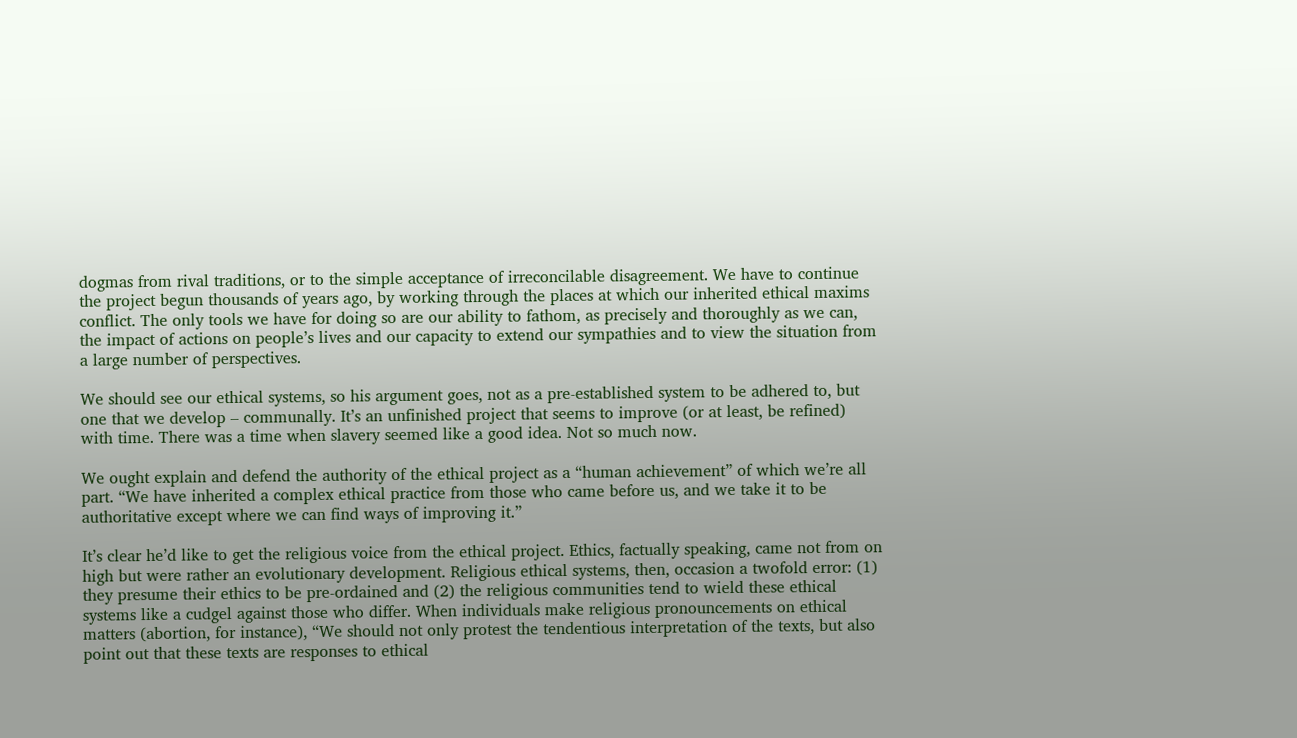dogmas from rival traditions, or to the simple acceptance of irreconcilable disagreement. We have to continue the project begun thousands of years ago, by working through the places at which our inherited ethical maxims conflict. The only tools we have for doing so are our ability to fathom, as precisely and thoroughly as we can, the impact of actions on people’s lives and our capacity to extend our sympathies and to view the situation from a large number of perspectives.

We should see our ethical systems, so his argument goes, not as a pre-established system to be adhered to, but one that we develop – communally. It’s an unfinished project that seems to improve (or at least, be refined) with time. There was a time when slavery seemed like a good idea. Not so much now.

We ought explain and defend the authority of the ethical project as a “human achievement” of which we’re all part. “We have inherited a complex ethical practice from those who came before us, and we take it to be authoritative except where we can find ways of improving it.”

It’s clear he’d like to get the religious voice from the ethical project. Ethics, factually speaking, came not from on high but were rather an evolutionary development. Religious ethical systems, then, occasion a twofold error: (1) they presume their ethics to be pre-ordained and (2) the religious communities tend to wield these ethical systems like a cudgel against those who differ. When individuals make religious pronouncements on ethical matters (abortion, for instance), “We should not only protest the tendentious interpretation of the texts, but also point out that these texts are responses to ethical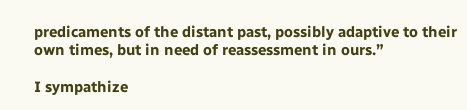predicaments of the distant past, possibly adaptive to their own times, but in need of reassessment in ours.”

I sympathize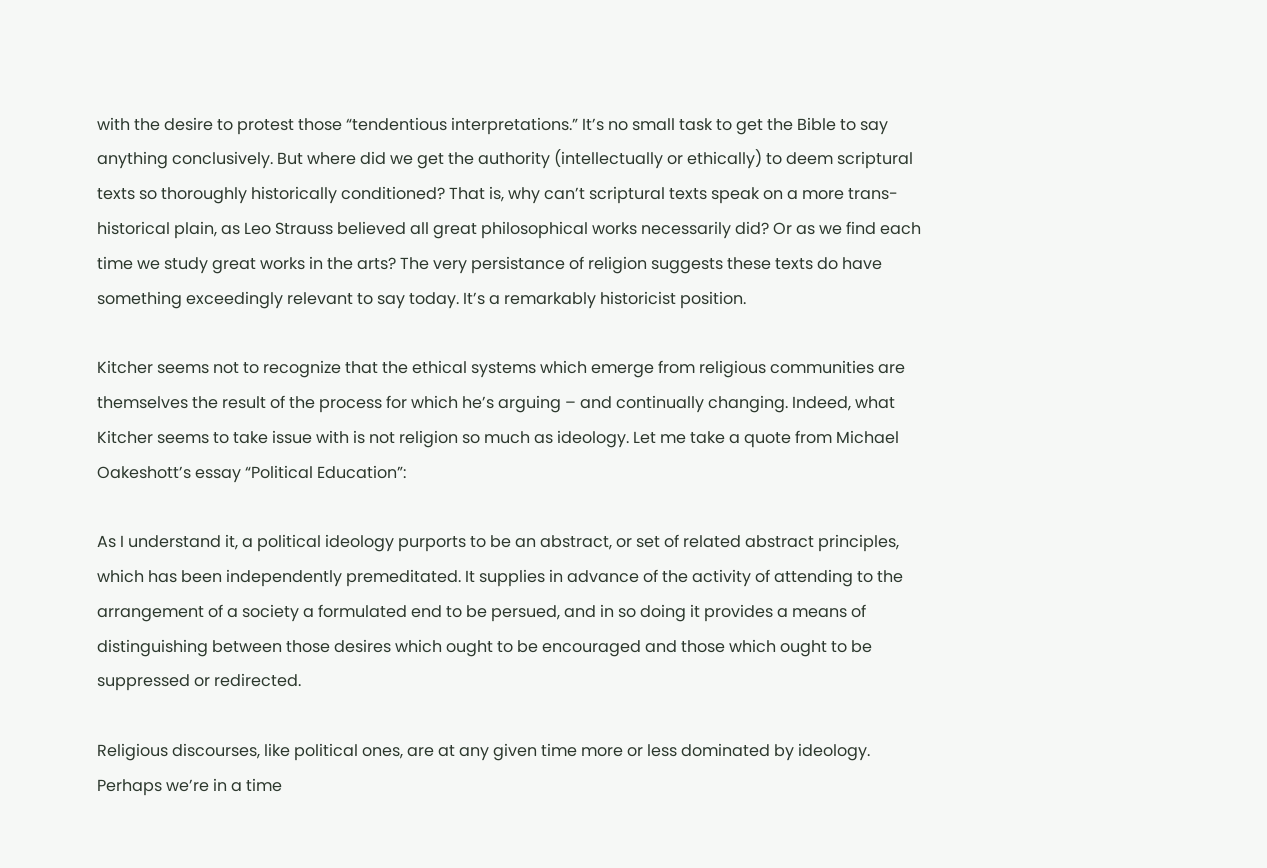with the desire to protest those “tendentious interpretations.” It’s no small task to get the Bible to say anything conclusively. But where did we get the authority (intellectually or ethically) to deem scriptural texts so thoroughly historically conditioned? That is, why can’t scriptural texts speak on a more trans-historical plain, as Leo Strauss believed all great philosophical works necessarily did? Or as we find each time we study great works in the arts? The very persistance of religion suggests these texts do have something exceedingly relevant to say today. It’s a remarkably historicist position.

Kitcher seems not to recognize that the ethical systems which emerge from religious communities are themselves the result of the process for which he’s arguing – and continually changing. Indeed, what Kitcher seems to take issue with is not religion so much as ideology. Let me take a quote from Michael Oakeshott’s essay “Political Education”:

As I understand it, a political ideology purports to be an abstract, or set of related abstract principles, which has been independently premeditated. It supplies in advance of the activity of attending to the arrangement of a society a formulated end to be persued, and in so doing it provides a means of distinguishing between those desires which ought to be encouraged and those which ought to be suppressed or redirected.

Religious discourses, like political ones, are at any given time more or less dominated by ideology. Perhaps we’re in a time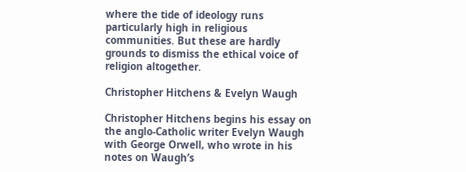where the tide of ideology runs particularly high in religious communities. But these are hardly grounds to dismiss the ethical voice of religion altogether.

Christopher Hitchens & Evelyn Waugh

Christopher Hitchens begins his essay on the anglo-Catholic writer Evelyn Waugh with George Orwell, who wrote in his notes on Waugh’s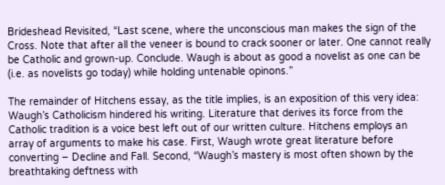Brideshead Revisited, “Last scene, where the unconscious man makes the sign of the Cross. Note that after all the veneer is bound to crack sooner or later. One cannot really be Catholic and grown-up. Conclude. Waugh is about as good a novelist as one can be (i.e. as novelists go today) while holding untenable opinons.”

The remainder of Hitchens essay, as the title implies, is an exposition of this very idea: Waugh’s Catholicism hindered his writing. Literature that derives its force from the Catholic tradition is a voice best left out of our written culture. Hitchens employs an array of arguments to make his case. First, Waugh wrote great literature before converting – Decline and Fall. Second, “Waugh’s mastery is most often shown by the breathtaking deftness with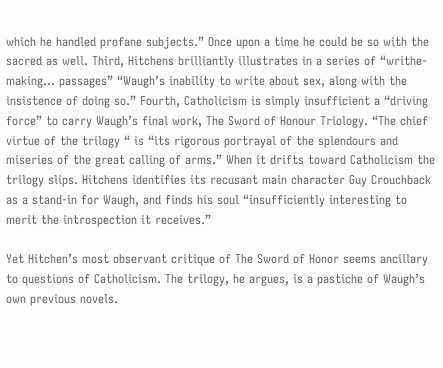which he handled profane subjects.” Once upon a time he could be so with the sacred as well. Third, Hitchens brilliantly illustrates in a series of “writhe-making… passages” “Waugh’s inability to write about sex, along with the insistence of doing so.” Fourth, Catholicism is simply insufficient a “driving force” to carry Waugh’s final work, The Sword of Honour Triology. “The chief virtue of the trilogy “ is “its rigorous portrayal of the splendours and miseries of the great calling of arms.” When it drifts toward Catholicism the trilogy slips. Hitchens identifies its recusant main character Guy Crouchback as a stand-in for Waugh, and finds his soul “insufficiently interesting to merit the introspection it receives.”

Yet Hitchen’s most observant critique of The Sword of Honor seems ancillary to questions of Catholicism. The trilogy, he argues, is a pastiche of Waugh’s own previous novels.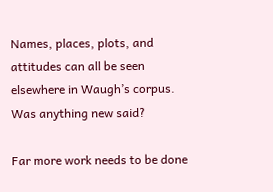Names, places, plots, and attitudes can all be seen elsewhere in Waugh’s corpus. Was anything new said?

Far more work needs to be done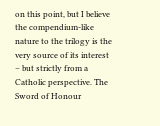on this point, but I believe the compendium-like nature to the trilogy is the very source of its interest – but strictly from a Catholic perspective. The Sword of Honour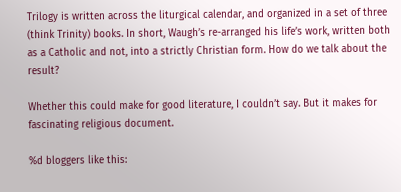Trilogy is written across the liturgical calendar, and organized in a set of three (think Trinity) books. In short, Waugh’s re-arranged his life’s work, written both as a Catholic and not, into a strictly Christian form. How do we talk about the result?

Whether this could make for good literature, I couldn’t say. But it makes for fascinating religious document.

%d bloggers like this: